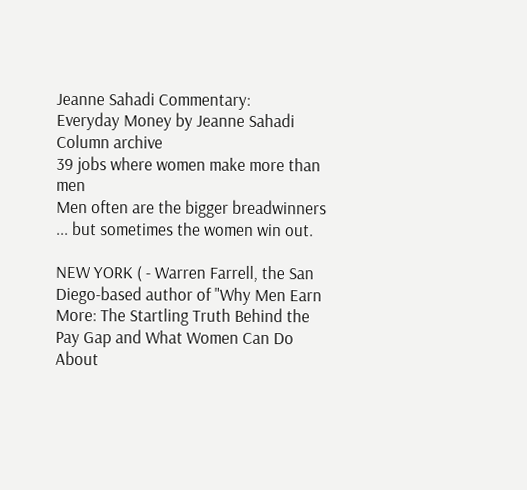Jeanne Sahadi Commentary:
Everyday Money by Jeanne Sahadi Column archive
39 jobs where women make more than men
Men often are the bigger breadwinners ... but sometimes the women win out.

NEW YORK ( - Warren Farrell, the San Diego-based author of "Why Men Earn More: The Startling Truth Behind the Pay Gap and What Women Can Do About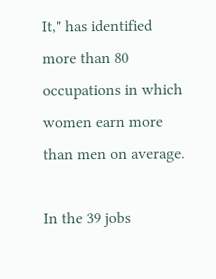It," has identified more than 80 occupations in which women earn more than men on average.

In the 39 jobs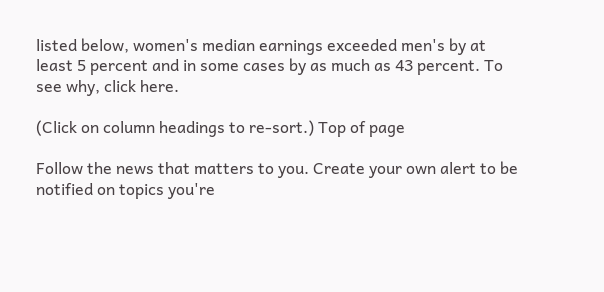listed below, women's median earnings exceeded men's by at least 5 percent and in some cases by as much as 43 percent. To see why, click here.

(Click on column headings to re-sort.) Top of page

Follow the news that matters to you. Create your own alert to be notified on topics you're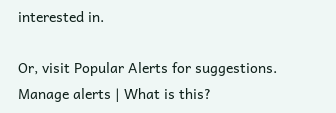interested in.

Or, visit Popular Alerts for suggestions.
Manage alerts | What is this?